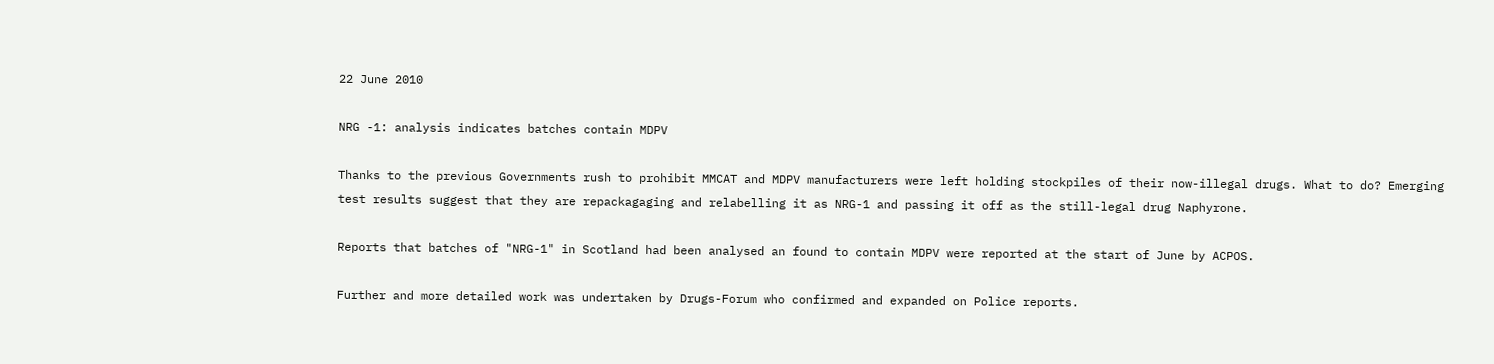22 June 2010

NRG -1: analysis indicates batches contain MDPV

Thanks to the previous Governments rush to prohibit MMCAT and MDPV manufacturers were left holding stockpiles of their now-illegal drugs. What to do? Emerging test results suggest that they are repackagaging and relabelling it as NRG-1 and passing it off as the still-legal drug Naphyrone.

Reports that batches of "NRG-1" in Scotland had been analysed an found to contain MDPV were reported at the start of June by ACPOS.

Further and more detailed work was undertaken by Drugs-Forum who confirmed and expanded on Police reports.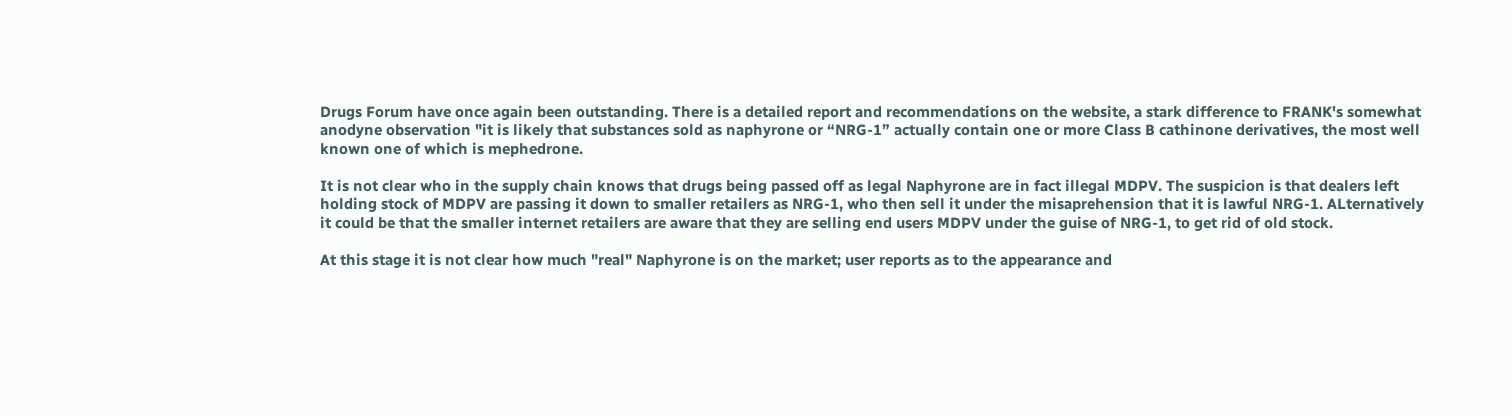Drugs Forum have once again been outstanding. There is a detailed report and recommendations on the website, a stark difference to FRANK's somewhat anodyne observation "it is likely that substances sold as naphyrone or “NRG-1” actually contain one or more Class B cathinone derivatives, the most well known one of which is mephedrone.

It is not clear who in the supply chain knows that drugs being passed off as legal Naphyrone are in fact illegal MDPV. The suspicion is that dealers left holding stock of MDPV are passing it down to smaller retailers as NRG-1, who then sell it under the misaprehension that it is lawful NRG-1. ALternatively it could be that the smaller internet retailers are aware that they are selling end users MDPV under the guise of NRG-1, to get rid of old stock.

At this stage it is not clear how much "real" Naphyrone is on the market; user reports as to the appearance and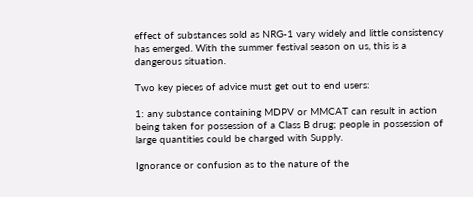effect of substances sold as NRG-1 vary widely and little consistency has emerged. With the summer festival season on us, this is a dangerous situation.

Two key pieces of advice must get out to end users:

1: any substance containing MDPV or MMCAT can result in action being taken for possession of a Class B drug; people in possession of large quantities could be charged with Supply.

Ignorance or confusion as to the nature of the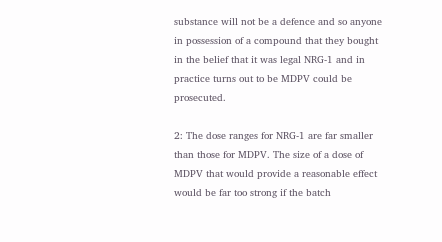substance will not be a defence and so anyone in possession of a compound that they bought in the belief that it was legal NRG-1 and in practice turns out to be MDPV could be prosecuted.

2: The dose ranges for NRG-1 are far smaller than those for MDPV. The size of a dose of MDPV that would provide a reasonable effect would be far too strong if the batch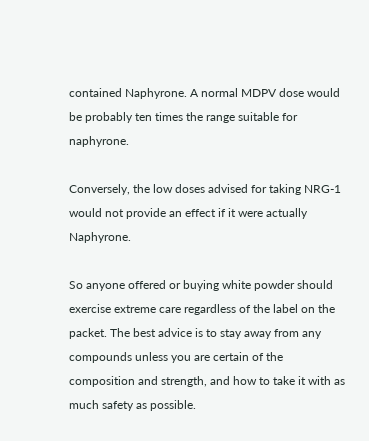contained Naphyrone. A normal MDPV dose would be probably ten times the range suitable for naphyrone.

Conversely, the low doses advised for taking NRG-1 would not provide an effect if it were actually Naphyrone.

So anyone offered or buying white powder should exercise extreme care regardless of the label on the packet. The best advice is to stay away from any compounds unless you are certain of the composition and strength, and how to take it with as much safety as possible.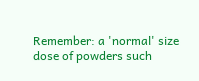Remember: a 'normal' size dose of powders such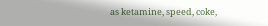as ketamine, speed, coke,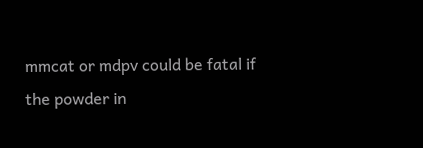mmcat or mdpv could be fatal if the powder in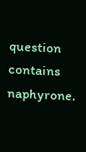question contains naphyrone.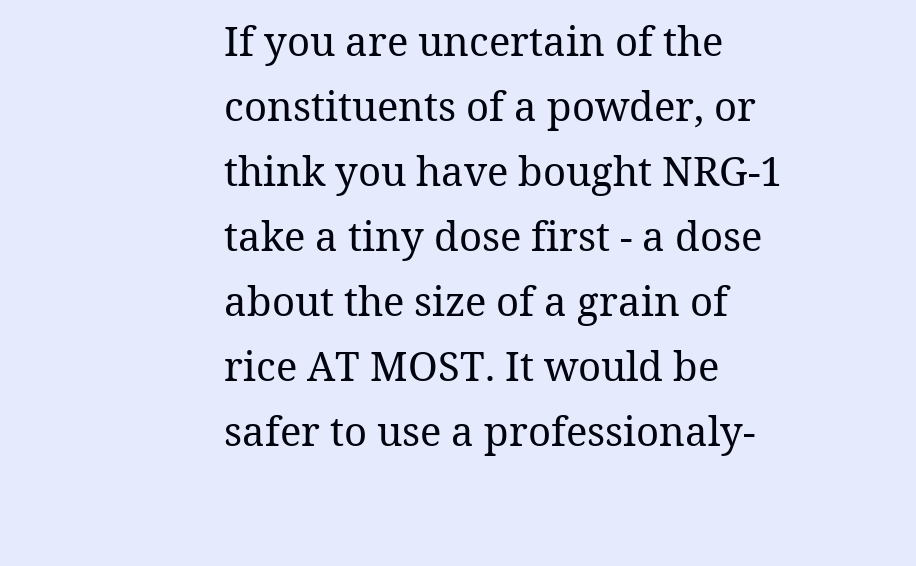If you are uncertain of the constituents of a powder, or think you have bought NRG-1 take a tiny dose first - a dose about the size of a grain of rice AT MOST. It would be safer to use a professionaly-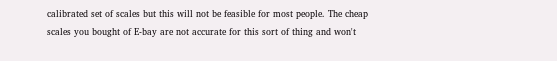calibrated set of scales but this will not be feasible for most people. The cheap scales you bought of E-bay are not accurate for this sort of thing and won't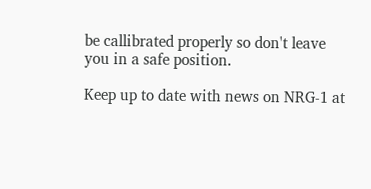be callibrated properly so don't leave you in a safe position.

Keep up to date with news on NRG-1 at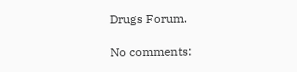Drugs Forum.

No comments: